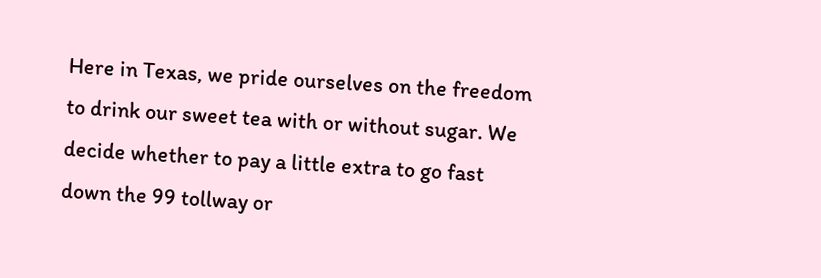Here in Texas, we pride ourselves on the freedom to drink our sweet tea with or without sugar. We decide whether to pay a little extra to go fast down the 99 tollway or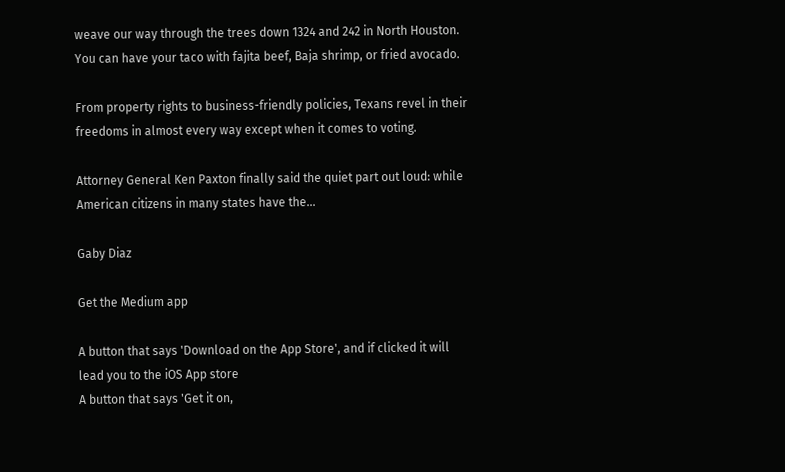weave our way through the trees down 1324 and 242 in North Houston. You can have your taco with fajita beef, Baja shrimp, or fried avocado.

From property rights to business-friendly policies, Texans revel in their freedoms in almost every way except when it comes to voting.

Attorney General Ken Paxton finally said the quiet part out loud: while American citizens in many states have the…

Gaby Diaz

Get the Medium app

A button that says 'Download on the App Store', and if clicked it will lead you to the iOS App store
A button that says 'Get it on,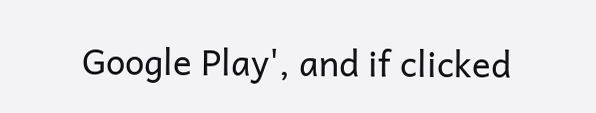Google Play', and if clicked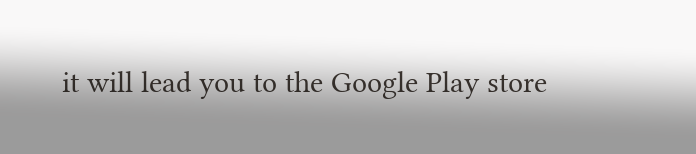it will lead you to the Google Play store